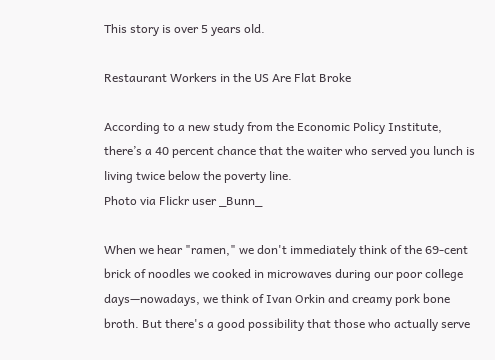This story is over 5 years old.

Restaurant Workers in the US Are Flat Broke

According to a new study from the Economic Policy Institute, there’s a 40 percent chance that the waiter who served you lunch is living twice below the poverty line.
Photo via Flickr user _Bunn_

When we hear "ramen," we don't immediately think of the 69-cent brick of noodles we cooked in microwaves during our poor college days—nowadays, we think of Ivan Orkin and creamy pork bone broth. But there's a good possibility that those who actually serve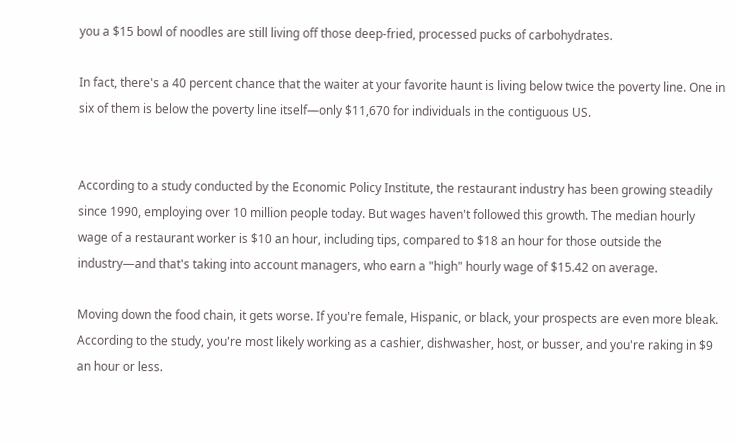you a $15 bowl of noodles are still living off those deep-fried, processed pucks of carbohydrates.

In fact, there's a 40 percent chance that the waiter at your favorite haunt is living below twice the poverty line. One in six of them is below the poverty line itself—only $11,670 for individuals in the contiguous US.


According to a study conducted by the Economic Policy Institute, the restaurant industry has been growing steadily since 1990, employing over 10 million people today. But wages haven't followed this growth. The median hourly wage of a restaurant worker is $10 an hour, including tips, compared to $18 an hour for those outside the industry—and that's taking into account managers, who earn a "high" hourly wage of $15.42 on average.

Moving down the food chain, it gets worse. If you're female, Hispanic, or black, your prospects are even more bleak. According to the study, you're most likely working as a cashier, dishwasher, host, or busser, and you're raking in $9 an hour or less.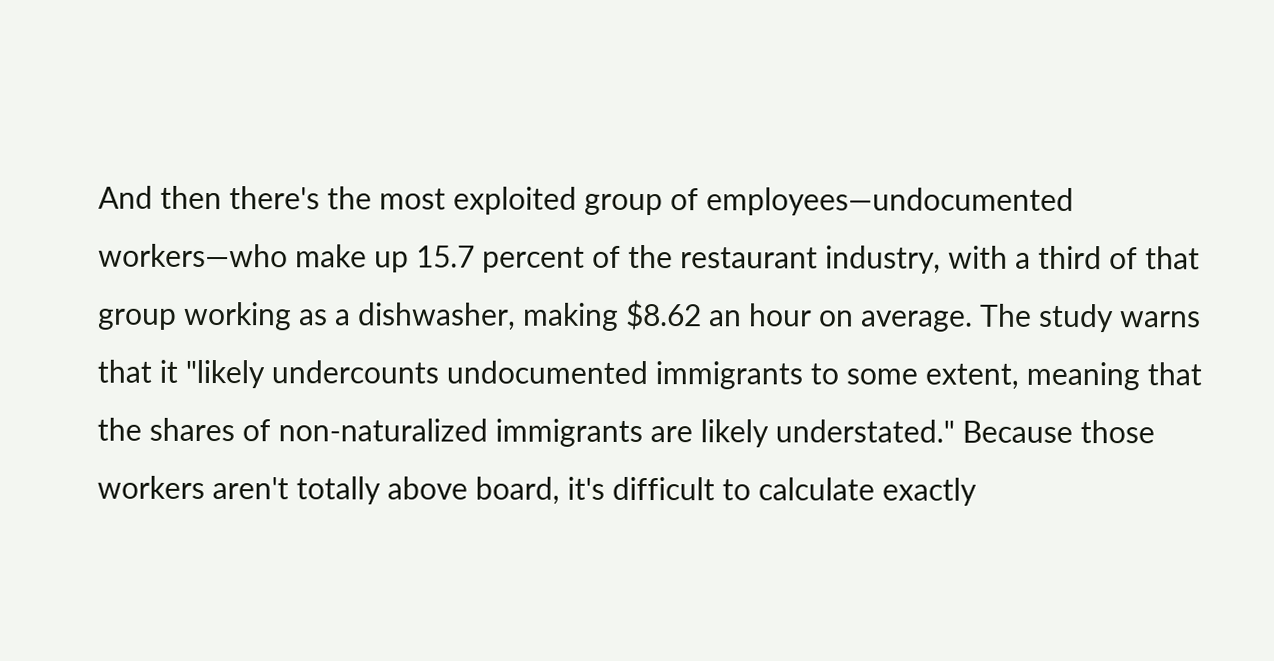And then there's the most exploited group of employees—undocumented workers—who make up 15.7 percent of the restaurant industry, with a third of that group working as a dishwasher, making $8.62 an hour on average. The study warns that it "likely undercounts undocumented immigrants to some extent, meaning that the shares of non-naturalized immigrants are likely understated." Because those workers aren't totally above board, it's difficult to calculate exactly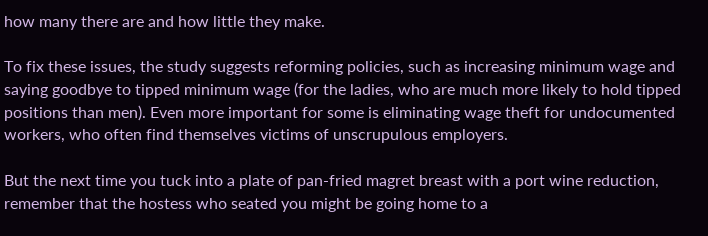how many there are and how little they make.

To fix these issues, the study suggests reforming policies, such as increasing minimum wage and saying goodbye to tipped minimum wage (for the ladies, who are much more likely to hold tipped positions than men). Even more important for some is eliminating wage theft for undocumented workers, who often find themselves victims of unscrupulous employers.

But the next time you tuck into a plate of pan-fried magret breast with a port wine reduction, remember that the hostess who seated you might be going home to a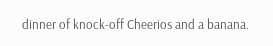dinner of knock-off Cheerios and a banana.